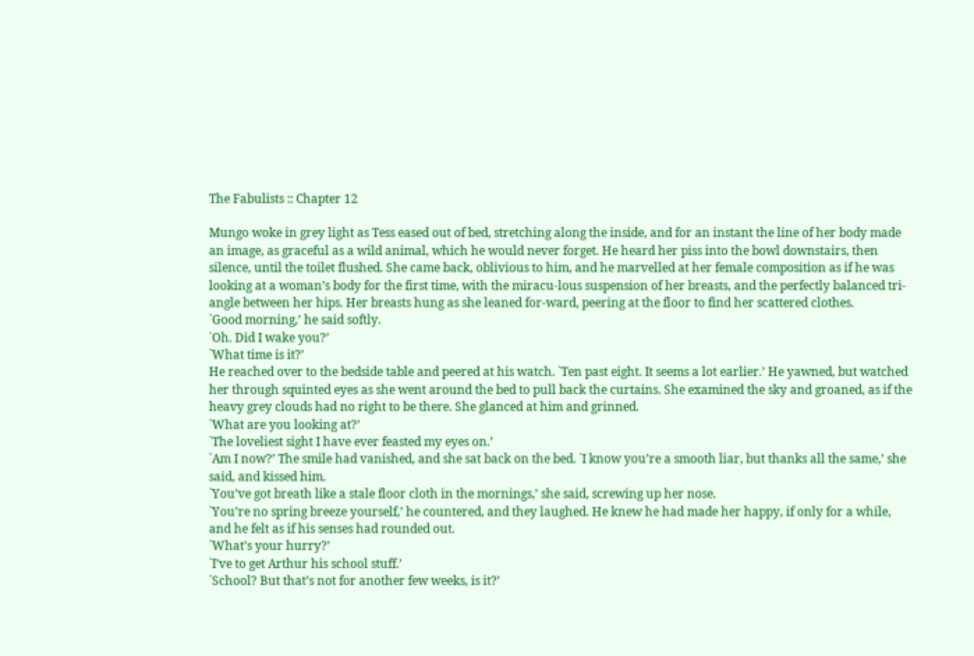The Fabulists :: Chapter 12

Mungo woke in grey light as Tess eased out of bed, stretching along the inside, and for an instant the line of her body made an image, as graceful as a wild animal, which he would never forget. He heard her piss into the bowl downstairs, then silence, until the toilet flushed. She came back, oblivious to him, and he marvelled at her female composition as if he was looking at a woman’s body for the first time, with the miracu-lous suspension of her breasts, and the perfectly balanced tri-angle between her hips. Her breasts hung as she leaned for-ward, peering at the floor to find her scattered clothes.
`Good morning,’ he said softly.
`Oh. Did I wake you?’
`What time is it?’
He reached over to the bedside table and peered at his watch. `Ten past eight. It seems a lot earlier.’ He yawned, but watched her through squinted eyes as she went around the bed to pull back the curtains. She examined the sky and groaned, as if the heavy grey clouds had no right to be there. She glanced at him and grinned.
`What are you looking at?’
`The loveliest sight I have ever feasted my eyes on.’
`Am I now?’ The smile had vanished, and she sat back on the bed. `I know you’re a smooth liar, but thanks all the same,’ she said, and kissed him.
`You’ve got breath like a stale floor cloth in the mornings,’ she said, screwing up her nose.
`You’re no spring breeze yourself,’ he countered, and they laughed. He knew he had made her happy, if only for a while, and he felt as if his senses had rounded out.
`What’s your hurry?’
`I’ve to get Arthur his school stuff.’
`School? But that’s not for another few weeks, is it?’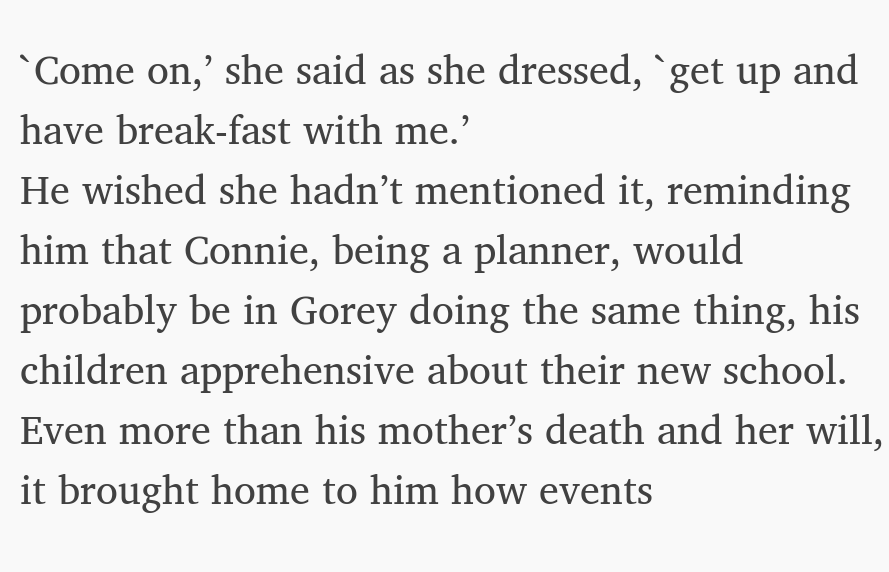`Come on,’ she said as she dressed, `get up and have break-fast with me.’
He wished she hadn’t mentioned it, reminding him that Connie, being a planner, would probably be in Gorey doing the same thing, his children apprehensive about their new school. Even more than his mother’s death and her will, it brought home to him how events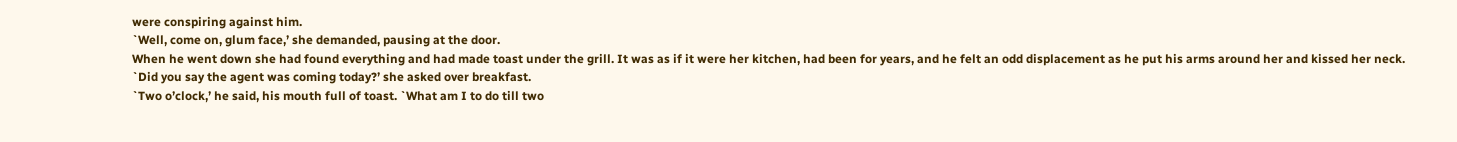were conspiring against him.
`Well, come on, glum face,’ she demanded, pausing at the door.
When he went down she had found everything and had made toast under the grill. It was as if it were her kitchen, had been for years, and he felt an odd displacement as he put his arms around her and kissed her neck.
`Did you say the agent was coming today?’ she asked over breakfast.
`Two o’clock,’ he said, his mouth full of toast. `What am I to do till two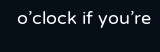o’clock if you’re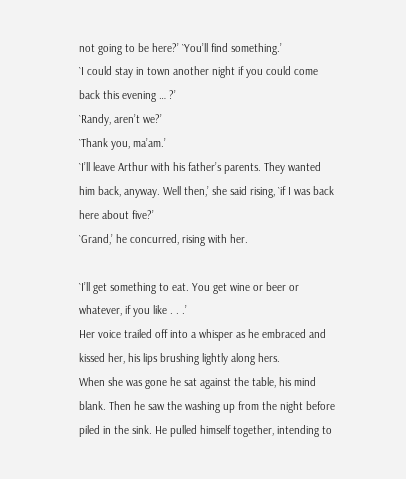not going to be here?’ `You’ll find something.’
`I could stay in town another night if you could come back this evening … ?’
`Randy, aren’t we?’
`Thank you, ma’am.’
`I’ll leave Arthur with his father’s parents. They wanted him back, anyway. Well then,’ she said rising, `if I was back here about five?’
`Grand,’ he concurred, rising with her.

`I’ll get something to eat. You get wine or beer or whatever, if you like . . .’
Her voice trailed off into a whisper as he embraced and kissed her, his lips brushing lightly along hers.
When she was gone he sat against the table, his mind blank. Then he saw the washing up from the night before piled in the sink. He pulled himself together, intending to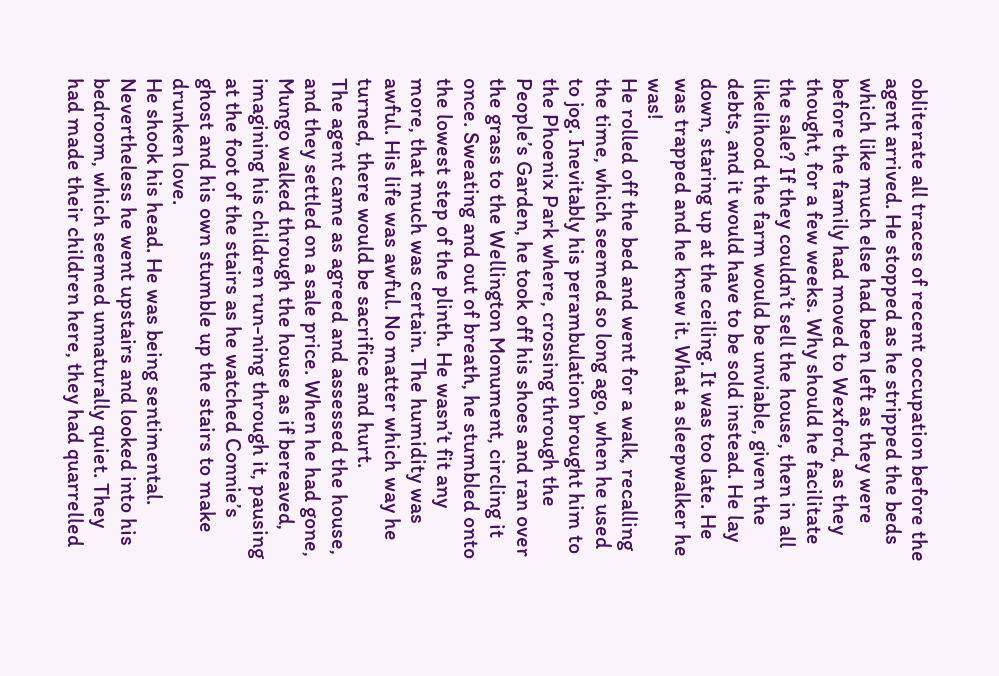obliterate all traces of recent occupation before the agent arrived. He stopped as he stripped the beds which like much else had been left as they were before the family had moved to Wexford, as they thought, for a few weeks. Why should he facilitate the sale? If they couldn’t sell the house, then in all likelihood the farm would be unviable, given the debts, and it would have to be sold instead. He lay down, staring up at the ceiling. It was too late. He was trapped and he knew it. What a sleepwalker he was!
He rolled off the bed and went for a walk, recalling the time, which seemed so long ago, when he used to jog. Inevitably his perambulation brought him to the Phoenix Park where, crossing through the People’s Garden, he took off his shoes and ran over the grass to the Wellington Monument, circling it once. Sweating and out of breath, he stumbled onto the lowest step of the plinth. He wasn’t fit any more, that much was certain. The humidity was awful. His life was awful. No matter which way he turned, there would be sacrifice and hurt.
The agent came as agreed and assessed the house, and they settled on a sale price. When he had gone, Mungo walked through the house as if bereaved, imagining his children run-ning through it, pausing at the foot of the stairs as he watched Connie’s ghost and his own stumble up the stairs to make drunken love.
He shook his head. He was being sentimental. Nevertheless he went upstairs and looked into his bedroom, which seemed unnaturally quiet. They had made their children here, they had quarrelled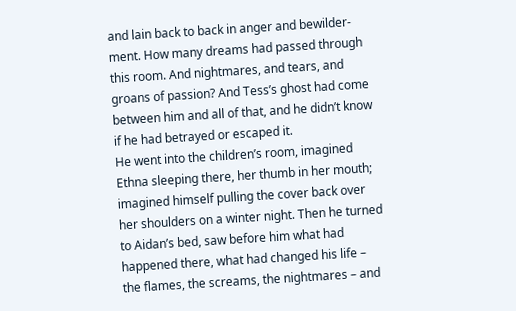and lain back to back in anger and bewilder-ment. How many dreams had passed through this room. And nightmares, and tears, and groans of passion? And Tess’s ghost had come between him and all of that, and he didn’t know if he had betrayed or escaped it.
He went into the children’s room, imagined Ethna sleeping there, her thumb in her mouth; imagined himself pulling the cover back over her shoulders on a winter night. Then he turned to Aidan’s bed, saw before him what had happened there, what had changed his life – the flames, the screams, the nightmares – and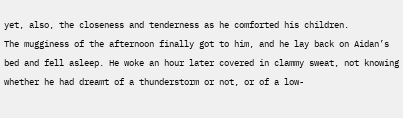yet, also, the closeness and tenderness as he comforted his children.
The mugginess of the afternoon finally got to him, and he lay back on Aidan’s bed and fell asleep. He woke an hour later covered in clammy sweat, not knowing whether he had dreamt of a thunderstorm or not, or of a low-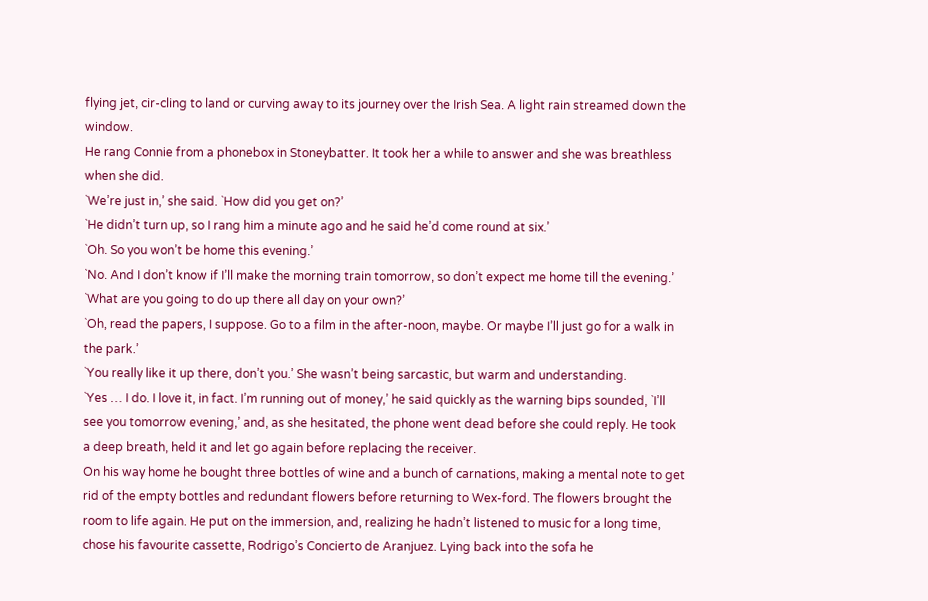flying jet, cir-cling to land or curving away to its journey over the Irish Sea. A light rain streamed down the window.
He rang Connie from a phonebox in Stoneybatter. It took her a while to answer and she was breathless when she did.
`We’re just in,’ she said. `How did you get on?’
`He didn’t turn up, so I rang him a minute ago and he said he’d come round at six.’
`Oh. So you won’t be home this evening.’
`No. And I don’t know if I’ll make the morning train tomorrow, so don’t expect me home till the evening.’
`What are you going to do up there all day on your own?’
`Oh, read the papers, I suppose. Go to a film in the after-noon, maybe. Or maybe I’ll just go for a walk in the park.’
`You really like it up there, don’t you.’ She wasn’t being sarcastic, but warm and understanding.
`Yes … I do. I love it, in fact. I’m running out of money,’ he said quickly as the warning bips sounded, `I’ll see you tomorrow evening,’ and, as she hesitated, the phone went dead before she could reply. He took a deep breath, held it and let go again before replacing the receiver.
On his way home he bought three bottles of wine and a bunch of carnations, making a mental note to get rid of the empty bottles and redundant flowers before returning to Wex-ford. The flowers brought the room to life again. He put on the immersion, and, realizing he hadn’t listened to music for a long time, chose his favourite cassette, Rodrigo’s Concierto de Aranjuez. Lying back into the sofa he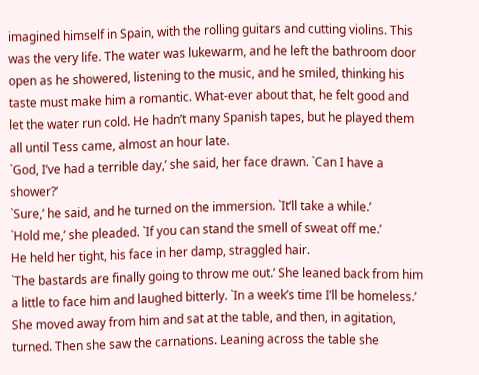imagined himself in Spain, with the rolling guitars and cutting violins. This was the very life. The water was lukewarm, and he left the bathroom door open as he showered, listening to the music, and he smiled, thinking his taste must make him a romantic. What-ever about that, he felt good and let the water run cold. He hadn’t many Spanish tapes, but he played them all until Tess came, almost an hour late.
`God, I’ve had a terrible day,’ she said, her face drawn. `Can I have a shower?’
`Sure,’ he said, and he turned on the immersion. `It’ll take a while.’
`Hold me,’ she pleaded. `If you can stand the smell of sweat off me.’
He held her tight, his face in her damp, straggled hair.
`The bastards are finally going to throw me out.’ She leaned back from him a little to face him and laughed bitterly. `In a week’s time I’ll be homeless.’
She moved away from him and sat at the table, and then, in agitation, turned. Then she saw the carnations. Leaning across the table she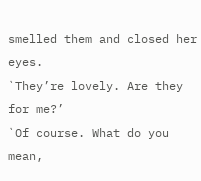smelled them and closed her eyes.
`They’re lovely. Are they for me?’
`Of course. What do you mean,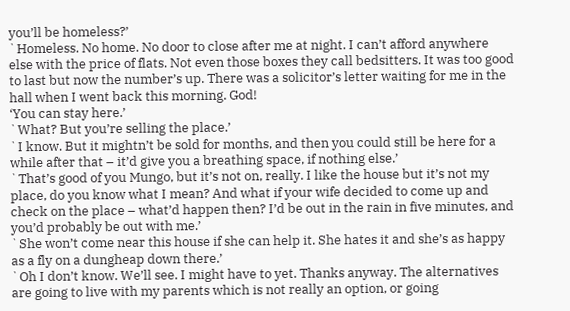you’ll be homeless?’
`Homeless. No home. No door to close after me at night. I can’t afford anywhere else with the price of flats. Not even those boxes they call bedsitters. It was too good to last but now the number’s up. There was a solicitor’s letter waiting for me in the hall when I went back this morning. God!
‘You can stay here.’
`What? But you’re selling the place.’
`I know. But it mightn’t be sold for months, and then you could still be here for a while after that – it’d give you a breathing space, if nothing else.’
`That’s good of you Mungo, but it’s not on, really. I like the house but it’s not my place, do you know what I mean? And what if your wife decided to come up and check on the place – what’d happen then? I’d be out in the rain in five minutes, and you’d probably be out with me.’
`She won’t come near this house if she can help it. She hates it and she’s as happy as a fly on a dungheap down there.’
`Oh I don’t know. We’ll see. I might have to yet. Thanks anyway. The alternatives are going to live with my parents which is not really an option, or going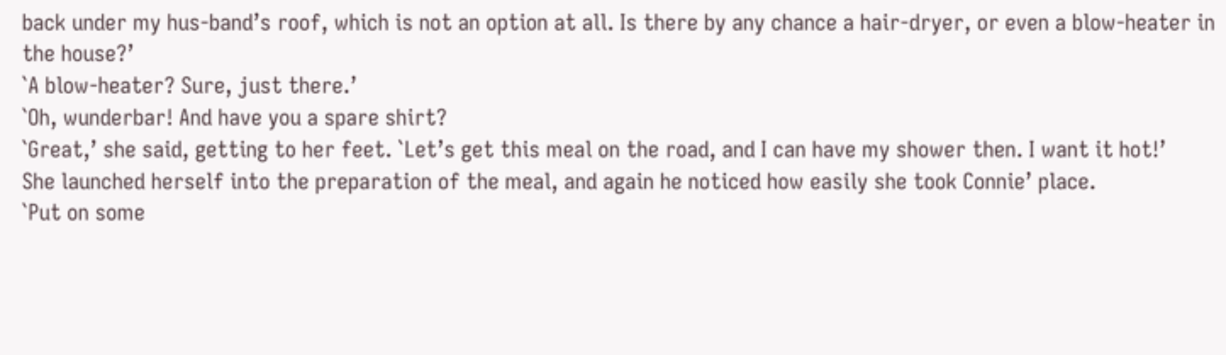back under my hus-band’s roof, which is not an option at all. Is there by any chance a hair-dryer, or even a blow-heater in the house?’
`A blow-heater? Sure, just there.’
`Oh, wunderbar! And have you a spare shirt?
`Great,’ she said, getting to her feet. `Let’s get this meal on the road, and I can have my shower then. I want it hot!’
She launched herself into the preparation of the meal, and again he noticed how easily she took Connie’ place.
`Put on some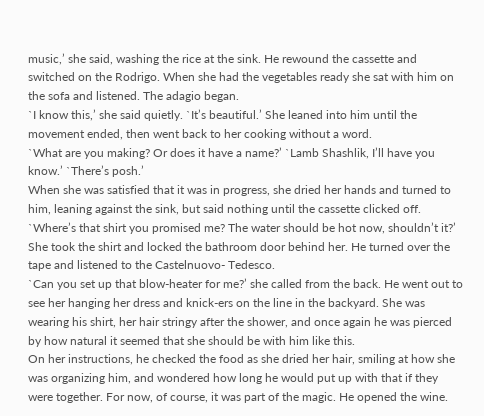music,’ she said, washing the rice at the sink. He rewound the cassette and switched on the Rodrigo. When she had the vegetables ready she sat with him on the sofa and listened. The adagio began.
`I know this,’ she said quietly. `It’s beautiful.’ She leaned into him until the movement ended, then went back to her cooking without a word.
`What are you making? Or does it have a name?’ `Lamb Shashlik, I’ll have you know.’ `There’s posh.’
When she was satisfied that it was in progress, she dried her hands and turned to him, leaning against the sink, but said nothing until the cassette clicked off.
`Where’s that shirt you promised me? The water should be hot now, shouldn’t it?’
She took the shirt and locked the bathroom door behind her. He turned over the tape and listened to the Castelnuovo- Tedesco.
`Can you set up that blow-heater for me?’ she called from the back. He went out to see her hanging her dress and knick-ers on the line in the backyard. She was wearing his shirt, her hair stringy after the shower, and once again he was pierced by how natural it seemed that she should be with him like this.
On her instructions, he checked the food as she dried her hair, smiling at how she was organizing him, and wondered how long he would put up with that if they were together. For now, of course, it was part of the magic. He opened the wine.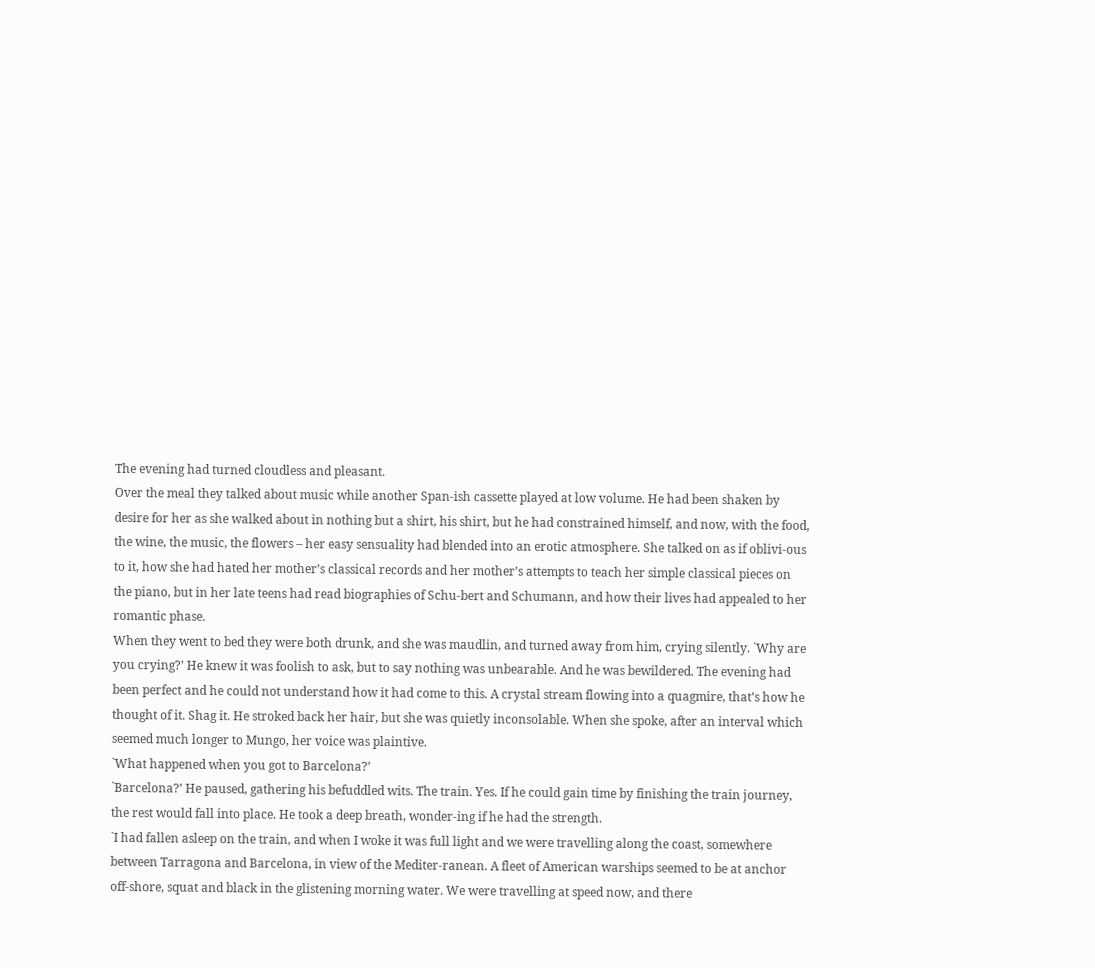The evening had turned cloudless and pleasant.
Over the meal they talked about music while another Span-ish cassette played at low volume. He had been shaken by desire for her as she walked about in nothing but a shirt, his shirt, but he had constrained himself, and now, with the food, the wine, the music, the flowers – her easy sensuality had blended into an erotic atmosphere. She talked on as if oblivi-ous to it, how she had hated her mother’s classical records and her mother’s attempts to teach her simple classical pieces on the piano, but in her late teens had read biographies of Schu-bert and Schumann, and how their lives had appealed to her romantic phase.
When they went to bed they were both drunk, and she was maudlin, and turned away from him, crying silently. `Why are you crying?’ He knew it was foolish to ask, but to say nothing was unbearable. And he was bewildered. The evening had been perfect and he could not understand how it had come to this. A crystal stream flowing into a quagmire, that’s how he thought of it. Shag it. He stroked back her hair, but she was quietly inconsolable. When she spoke, after an interval which seemed much longer to Mungo, her voice was plaintive.
`What happened when you got to Barcelona?’
`Barcelona?’ He paused, gathering his befuddled wits. The train. Yes. If he could gain time by finishing the train journey, the rest would fall into place. He took a deep breath, wonder-ing if he had the strength.
`I had fallen asleep on the train, and when I woke it was full light and we were travelling along the coast, somewhere between Tarragona and Barcelona, in view of the Mediter-ranean. A fleet of American warships seemed to be at anchor off-shore, squat and black in the glistening morning water. We were travelling at speed now, and there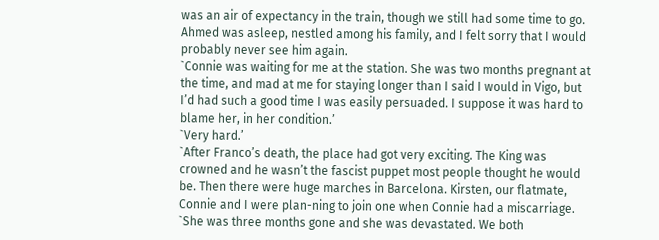was an air of expectancy in the train, though we still had some time to go. Ahmed was asleep, nestled among his family, and I felt sorry that I would probably never see him again.
`Connie was waiting for me at the station. She was two months pregnant at the time, and mad at me for staying longer than I said I would in Vigo, but I’d had such a good time I was easily persuaded. I suppose it was hard to blame her, in her condition.’
`Very hard.’
`After Franco’s death, the place had got very exciting. The King was crowned and he wasn’t the fascist puppet most people thought he would be. Then there were huge marches in Barcelona. Kirsten, our flatmate, Connie and I were plan-ning to join one when Connie had a miscarriage.
`She was three months gone and she was devastated. We both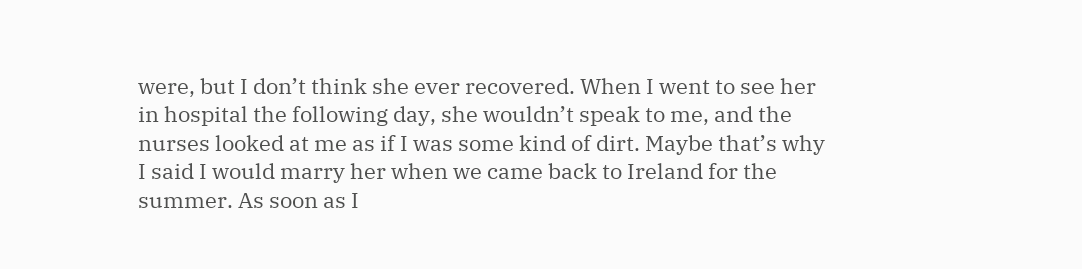were, but I don’t think she ever recovered. When I went to see her in hospital the following day, she wouldn’t speak to me, and the nurses looked at me as if I was some kind of dirt. Maybe that’s why I said I would marry her when we came back to Ireland for the summer. As soon as I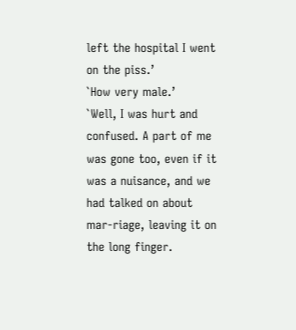left the hospital I went on the piss.’
`How very male.’
`Well, I was hurt and confused. A part of me was gone too, even if it was a nuisance, and we had talked on about mar-riage, leaving it on the long finger.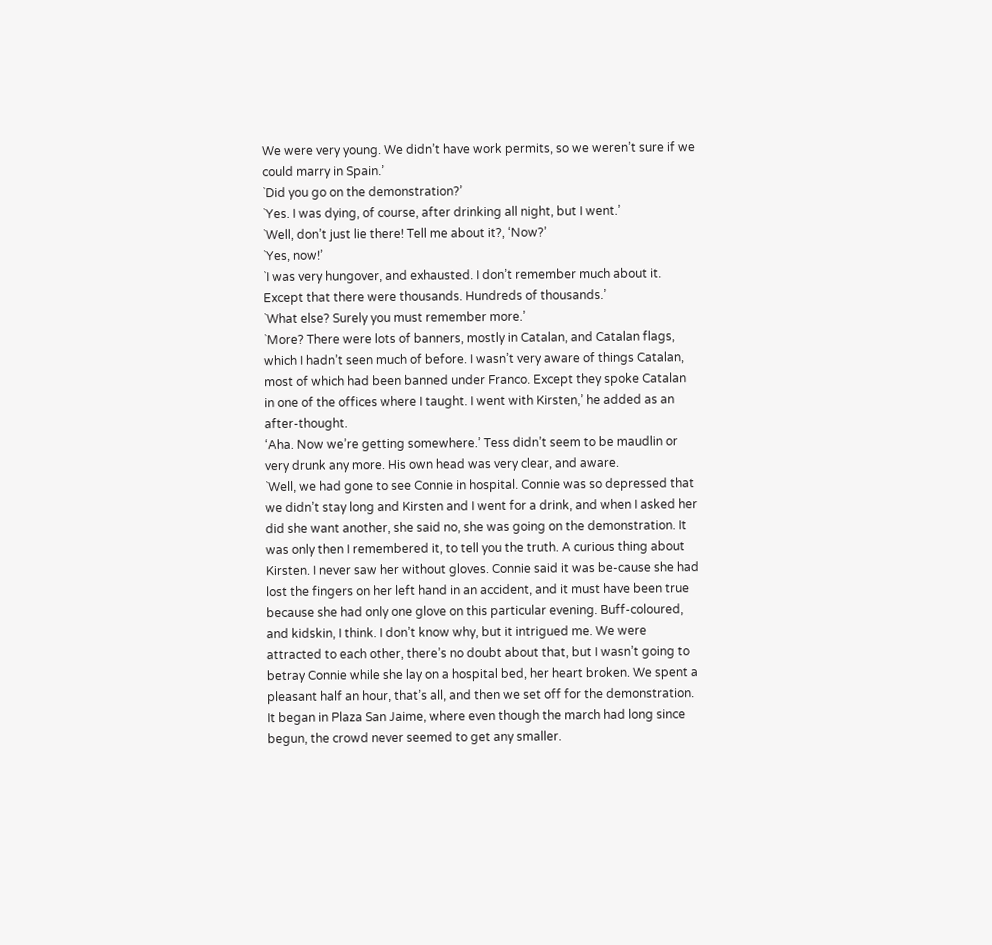We were very young. We didn’t have work permits, so we weren’t sure if we could marry in Spain.’
`Did you go on the demonstration?’
`Yes. I was dying, of course, after drinking all night, but I went.’
`Well, don’t just lie there! Tell me about it?, ‘Now?’
`Yes, now!’
`I was very hungover, and exhausted. I don’t remember much about it. Except that there were thousands. Hundreds of thousands.’
`What else? Surely you must remember more.’
`More? There were lots of banners, mostly in Catalan, and Catalan flags, which I hadn’t seen much of before. I wasn’t very aware of things Catalan, most of which had been banned under Franco. Except they spoke Catalan in one of the offices where I taught. I went with Kirsten,’ he added as an after-thought.
‘Aha. Now we’re getting somewhere.’ Tess didn’t seem to be maudlin or very drunk any more. His own head was very clear, and aware.
`Well, we had gone to see Connie in hospital. Connie was so depressed that we didn’t stay long and Kirsten and I went for a drink, and when I asked her did she want another, she said no, she was going on the demonstration. It was only then I remembered it, to tell you the truth. A curious thing about Kirsten. I never saw her without gloves. Connie said it was be-cause she had lost the fingers on her left hand in an accident, and it must have been true because she had only one glove on this particular evening. Buff-coloured, and kidskin, I think. I don’t know why, but it intrigued me. We were attracted to each other, there’s no doubt about that, but I wasn’t going to betray Connie while she lay on a hospital bed, her heart broken. We spent a pleasant half an hour, that’s all, and then we set off for the demonstration. It began in Plaza San Jaime, where even though the march had long since begun, the crowd never seemed to get any smaller.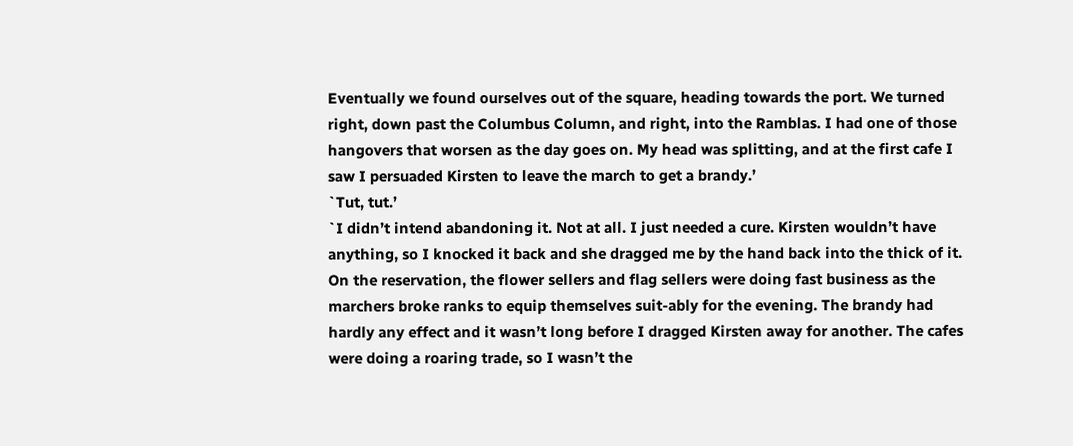Eventually we found ourselves out of the square, heading towards the port. We turned right, down past the Columbus Column, and right, into the Ramblas. I had one of those hangovers that worsen as the day goes on. My head was splitting, and at the first cafe I saw I persuaded Kirsten to leave the march to get a brandy.’
`Tut, tut.’
`I didn’t intend abandoning it. Not at all. I just needed a cure. Kirsten wouldn’t have anything, so I knocked it back and she dragged me by the hand back into the thick of it. On the reservation, the flower sellers and flag sellers were doing fast business as the marchers broke ranks to equip themselves suit-ably for the evening. The brandy had hardly any effect and it wasn’t long before I dragged Kirsten away for another. The cafes were doing a roaring trade, so I wasn’t the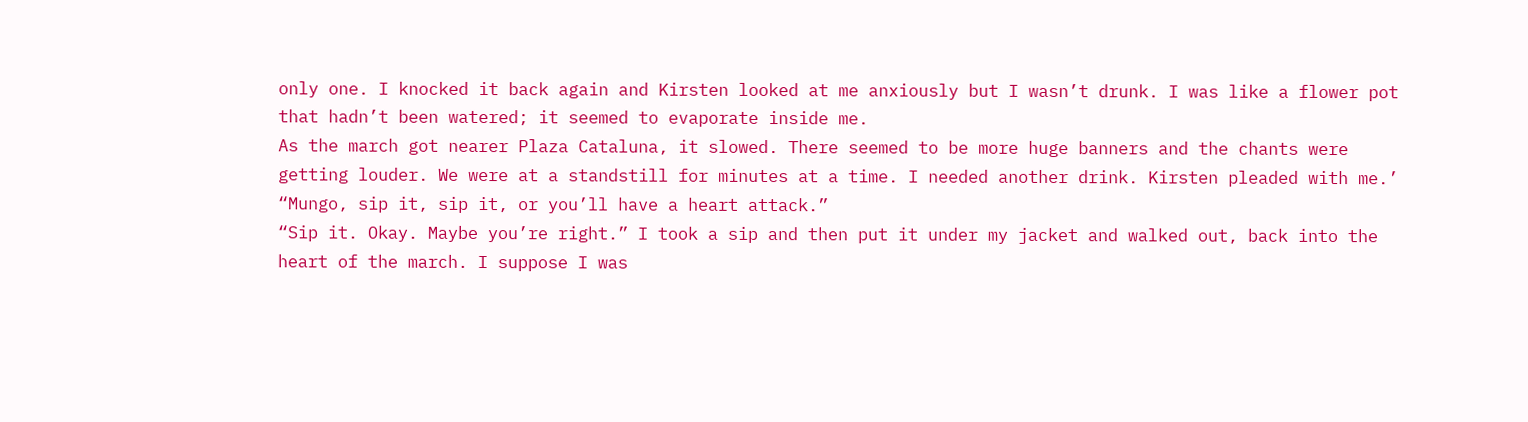only one. I knocked it back again and Kirsten looked at me anxiously but I wasn’t drunk. I was like a flower pot that hadn’t been watered; it seemed to evaporate inside me.
As the march got nearer Plaza Cataluna, it slowed. There seemed to be more huge banners and the chants were getting louder. We were at a standstill for minutes at a time. I needed another drink. Kirsten pleaded with me.’
“Mungo, sip it, sip it, or you’ll have a heart attack.”
“Sip it. Okay. Maybe you’re right.” I took a sip and then put it under my jacket and walked out, back into the heart of the march. I suppose I was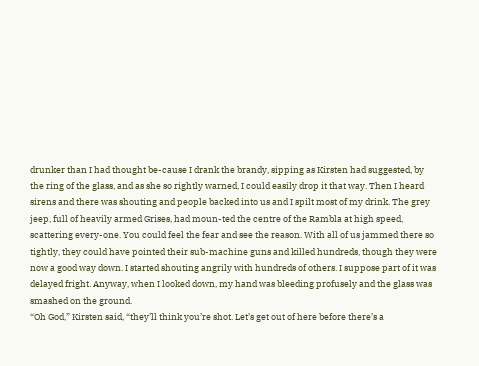drunker than I had thought be-cause I drank the brandy, sipping as Kirsten had suggested, by the ring of the glass, and as she so rightly warned, I could easily drop it that way. Then I heard sirens and there was shouting and people backed into us and I spilt most of my drink. The grey jeep, full of heavily armed Grises, had moun-ted the centre of the Rambla at high speed, scattering every-one. You could feel the fear and see the reason. With all of us jammed there so tightly, they could have pointed their sub-machine guns and killed hundreds, though they were now a good way down. I started shouting angrily with hundreds of others. I suppose part of it was delayed fright. Anyway, when I looked down, my hand was bleeding profusely and the glass was smashed on the ground.
“Oh God,” Kirsten said, “they’ll think you’re shot. Let’s get out of here before there’s a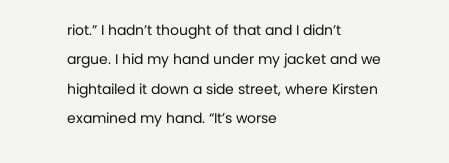riot.” I hadn’t thought of that and I didn’t argue. I hid my hand under my jacket and we hightailed it down a side street, where Kirsten examined my hand. “It’s worse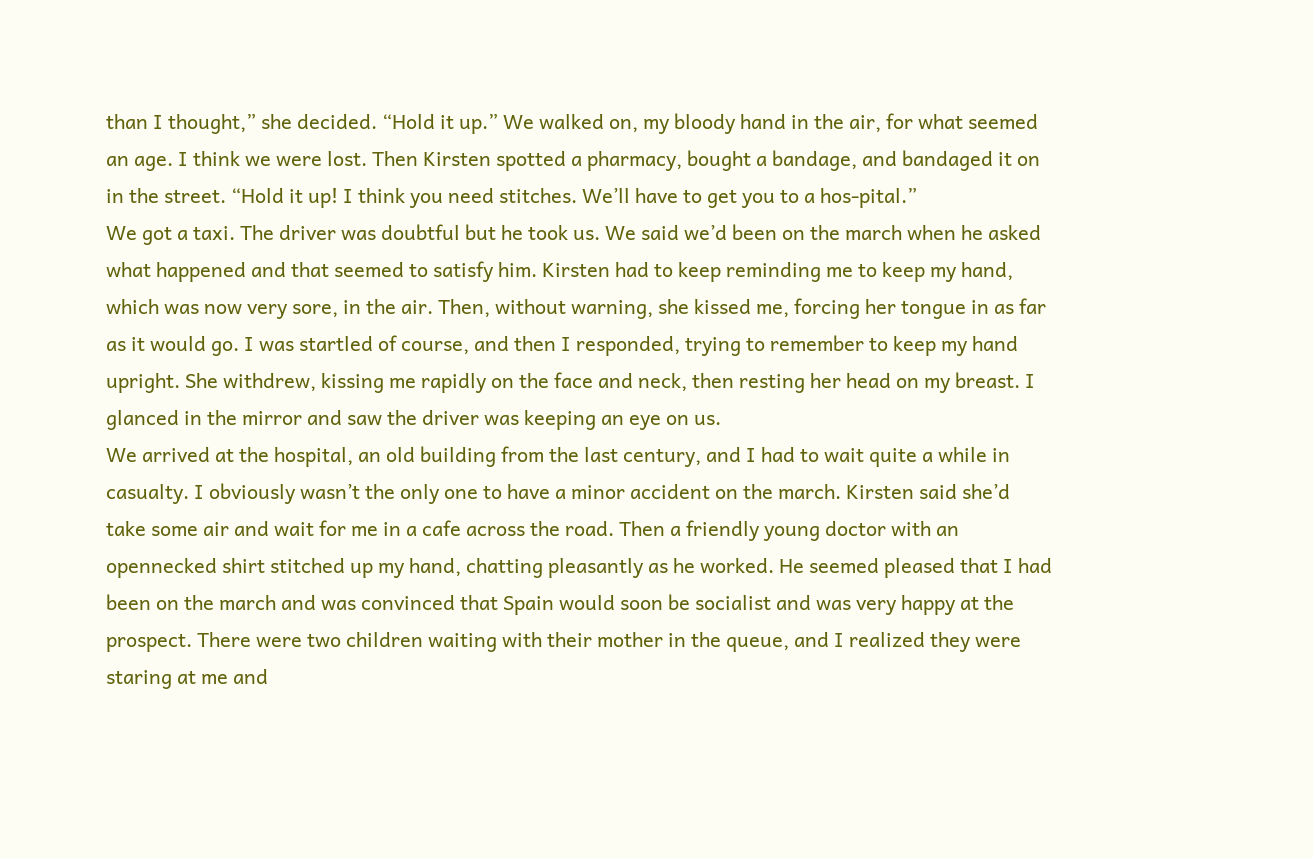than I thought,” she decided. “Hold it up.” We walked on, my bloody hand in the air, for what seemed an age. I think we were lost. Then Kirsten spotted a pharmacy, bought a bandage, and bandaged it on in the street. “Hold it up! I think you need stitches. We’ll have to get you to a hos-pital.”
We got a taxi. The driver was doubtful but he took us. We said we’d been on the march when he asked what happened and that seemed to satisfy him. Kirsten had to keep reminding me to keep my hand, which was now very sore, in the air. Then, without warning, she kissed me, forcing her tongue in as far as it would go. I was startled of course, and then I responded, trying to remember to keep my hand upright. She withdrew, kissing me rapidly on the face and neck, then resting her head on my breast. I glanced in the mirror and saw the driver was keeping an eye on us.
We arrived at the hospital, an old building from the last century, and I had to wait quite a while in casualty. I obviously wasn’t the only one to have a minor accident on the march. Kirsten said she’d take some air and wait for me in a cafe across the road. Then a friendly young doctor with an opennecked shirt stitched up my hand, chatting pleasantly as he worked. He seemed pleased that I had been on the march and was convinced that Spain would soon be socialist and was very happy at the prospect. There were two children waiting with their mother in the queue, and I realized they were staring at me and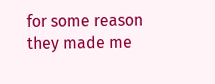for some reason they made me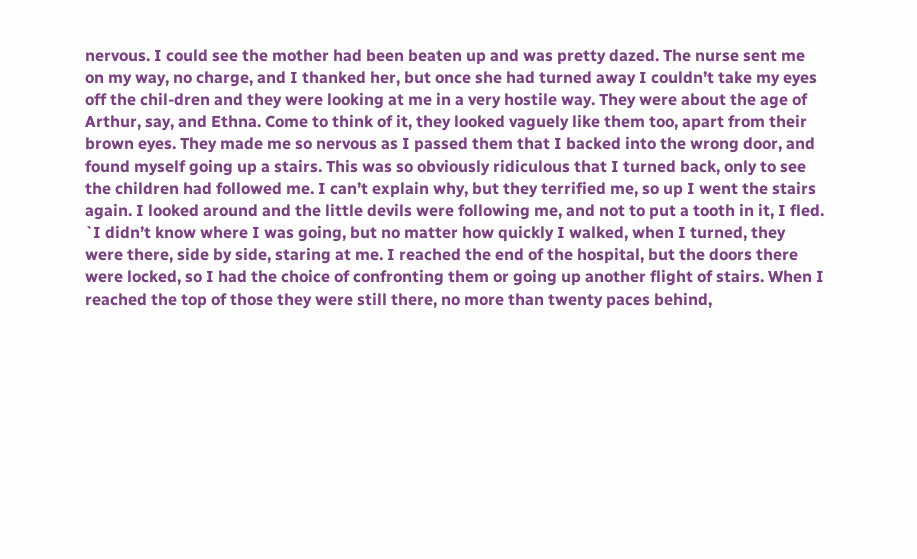nervous. I could see the mother had been beaten up and was pretty dazed. The nurse sent me on my way, no charge, and I thanked her, but once she had turned away I couldn’t take my eyes off the chil-dren and they were looking at me in a very hostile way. They were about the age of Arthur, say, and Ethna. Come to think of it, they looked vaguely like them too, apart from their brown eyes. They made me so nervous as I passed them that I backed into the wrong door, and found myself going up a stairs. This was so obviously ridiculous that I turned back, only to see the children had followed me. I can’t explain why, but they terrified me, so up I went the stairs again. I looked around and the little devils were following me, and not to put a tooth in it, I fled.
`I didn’t know where I was going, but no matter how quickly I walked, when I turned, they were there, side by side, staring at me. I reached the end of the hospital, but the doors there were locked, so I had the choice of confronting them or going up another flight of stairs. When I reached the top of those they were still there, no more than twenty paces behind,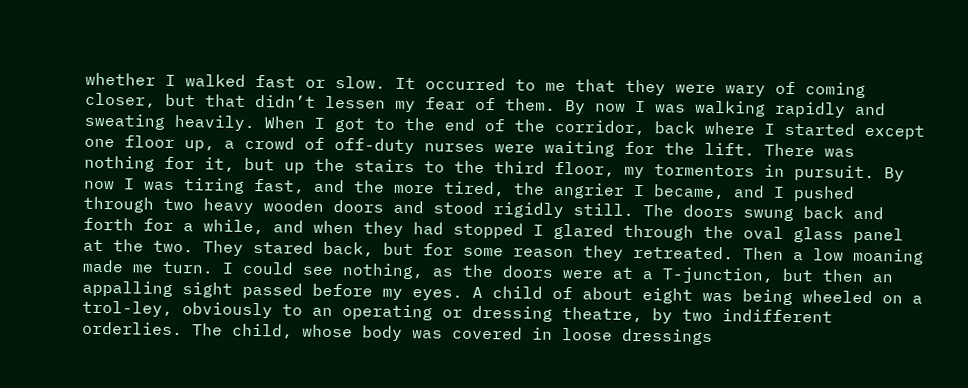whether I walked fast or slow. It occurred to me that they were wary of coming closer, but that didn’t lessen my fear of them. By now I was walking rapidly and sweating heavily. When I got to the end of the corridor, back where I started except one floor up, a crowd of off-duty nurses were waiting for the lift. There was nothing for it, but up the stairs to the third floor, my tormentors in pursuit. By now I was tiring fast, and the more tired, the angrier I became, and I pushed through two heavy wooden doors and stood rigidly still. The doors swung back and forth for a while, and when they had stopped I glared through the oval glass panel at the two. They stared back, but for some reason they retreated. Then a low moaning made me turn. I could see nothing, as the doors were at a T-junction, but then an appalling sight passed before my eyes. A child of about eight was being wheeled on a trol-ley, obviously to an operating or dressing theatre, by two indifferent orderlies. The child, whose body was covered in loose dressings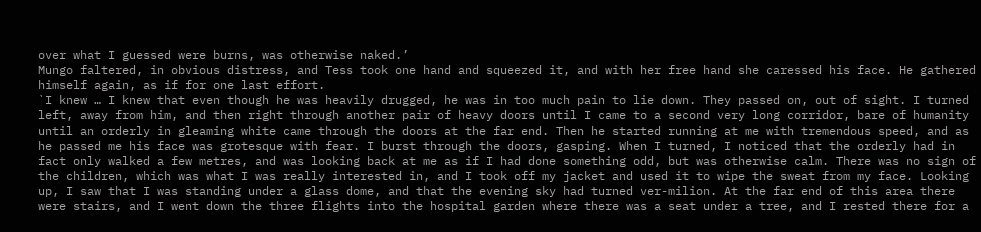over what I guessed were burns, was otherwise naked.’
Mungo faltered, in obvious distress, and Tess took one hand and squeezed it, and with her free hand she caressed his face. He gathered himself again, as if for one last effort.
`I knew … I knew that even though he was heavily drugged, he was in too much pain to lie down. They passed on, out of sight. I turned left, away from him, and then right through another pair of heavy doors until I came to a second very long corridor, bare of humanity until an orderly in gleaming white came through the doors at the far end. Then he started running at me with tremendous speed, and as he passed me his face was grotesque with fear. I burst through the doors, gasping. When I turned, I noticed that the orderly had in fact only walked a few metres, and was looking back at me as if I had done something odd, but was otherwise calm. There was no sign of the children, which was what I was really interested in, and I took off my jacket and used it to wipe the sweat from my face. Looking up, I saw that I was standing under a glass dome, and that the evening sky had turned ver-milion. At the far end of this area there were stairs, and I went down the three flights into the hospital garden where there was a seat under a tree, and I rested there for a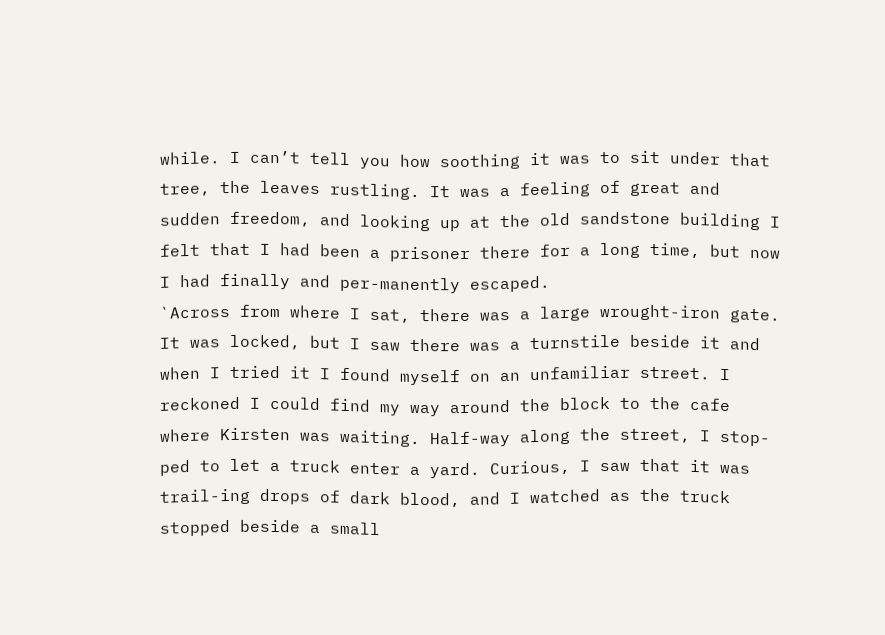while. I can’t tell you how soothing it was to sit under that tree, the leaves rustling. It was a feeling of great and sudden freedom, and looking up at the old sandstone building I felt that I had been a prisoner there for a long time, but now I had finally and per-manently escaped.
`Across from where I sat, there was a large wrought-iron gate. It was locked, but I saw there was a turnstile beside it and when I tried it I found myself on an unfamiliar street. I reckoned I could find my way around the block to the cafe where Kirsten was waiting. Half-way along the street, I stop-ped to let a truck enter a yard. Curious, I saw that it was trail-ing drops of dark blood, and I watched as the truck stopped beside a small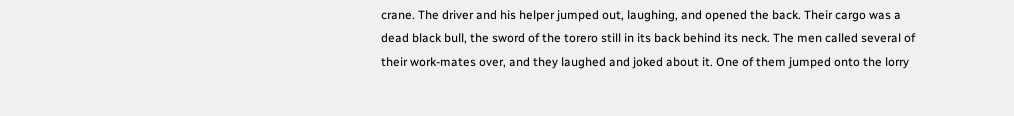crane. The driver and his helper jumped out, laughing, and opened the back. Their cargo was a dead black bull, the sword of the torero still in its back behind its neck. The men called several of their work-mates over, and they laughed and joked about it. One of them jumped onto the lorry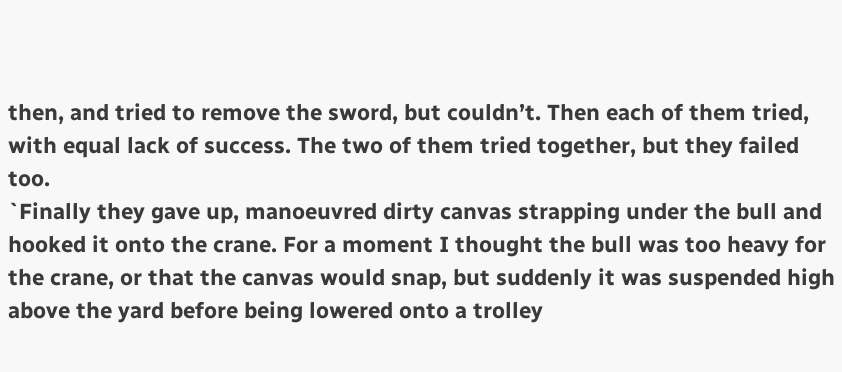then, and tried to remove the sword, but couldn’t. Then each of them tried, with equal lack of success. The two of them tried together, but they failed too.
`Finally they gave up, manoeuvred dirty canvas strapping under the bull and hooked it onto the crane. For a moment I thought the bull was too heavy for the crane, or that the canvas would snap, but suddenly it was suspended high above the yard before being lowered onto a trolley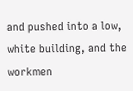and pushed into a low, white building, and the workmen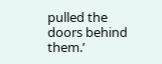pulled the doors behind them.’